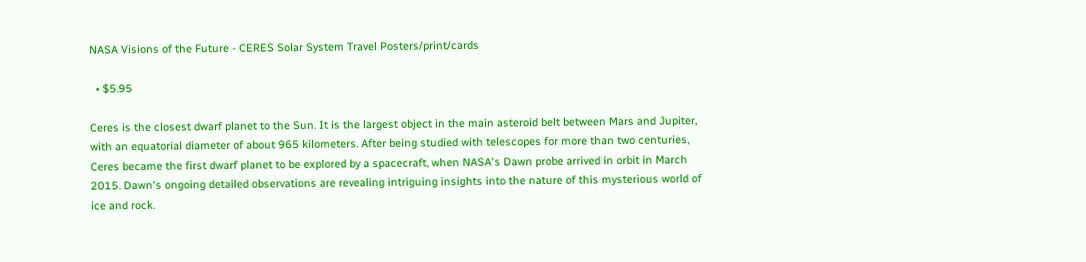NASA Visions of the Future - CERES Solar System Travel Posters/print/cards

  • $5.95

Ceres is the closest dwarf planet to the Sun. It is the largest object in the main asteroid belt between Mars and Jupiter, with an equatorial diameter of about 965 kilometers. After being studied with telescopes for more than two centuries, Ceres became the first dwarf planet to be explored by a spacecraft, when NASA's Dawn probe arrived in orbit in March 2015. Dawn's ongoing detailed observations are revealing intriguing insights into the nature of this mysterious world of ice and rock.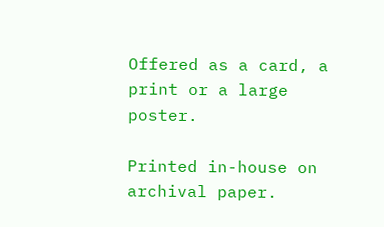Offered as a card, a print or a large poster.

Printed in-house on archival paper.